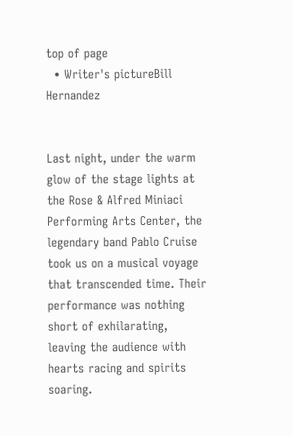top of page
  • Writer's pictureBill Hernandez


Last night, under the warm glow of the stage lights at the Rose & Alfred Miniaci Performing Arts Center, the legendary band Pablo Cruise took us on a musical voyage that transcended time. Their performance was nothing short of exhilarating, leaving the audience with hearts racing and spirits soaring.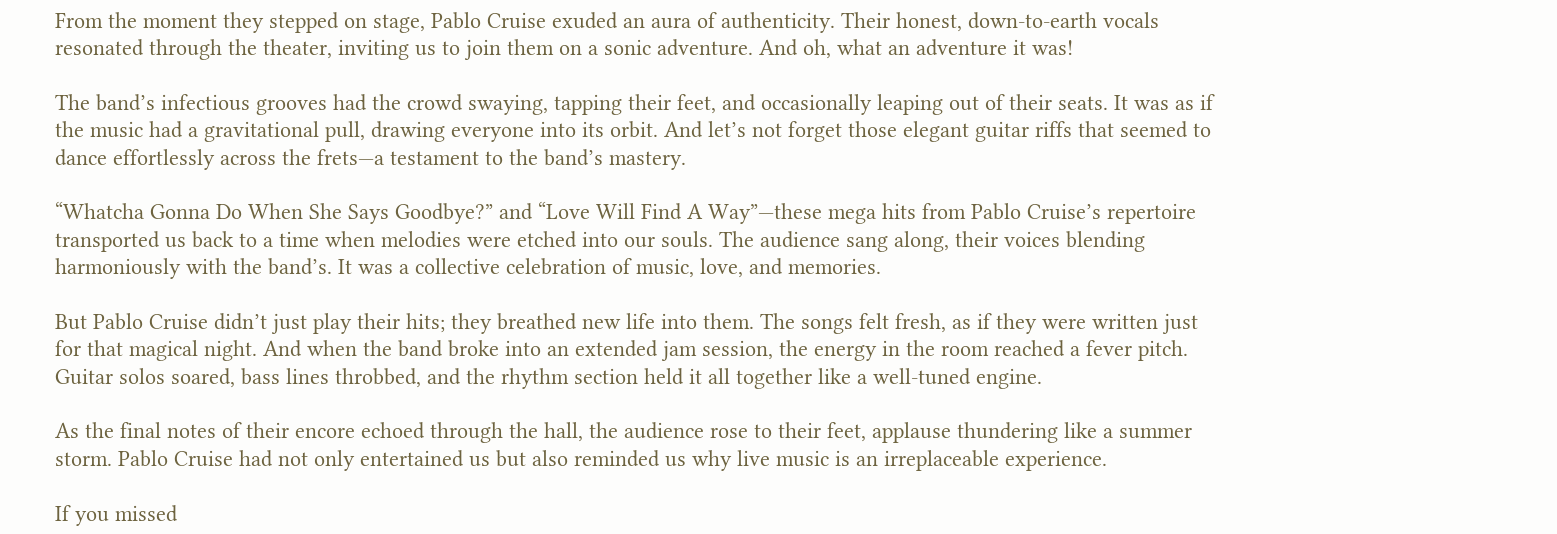From the moment they stepped on stage, Pablo Cruise exuded an aura of authenticity. Their honest, down-to-earth vocals resonated through the theater, inviting us to join them on a sonic adventure. And oh, what an adventure it was!

The band’s infectious grooves had the crowd swaying, tapping their feet, and occasionally leaping out of their seats. It was as if the music had a gravitational pull, drawing everyone into its orbit. And let’s not forget those elegant guitar riffs that seemed to dance effortlessly across the frets—a testament to the band’s mastery.

“Whatcha Gonna Do When She Says Goodbye?” and “Love Will Find A Way”—these mega hits from Pablo Cruise’s repertoire transported us back to a time when melodies were etched into our souls. The audience sang along, their voices blending harmoniously with the band’s. It was a collective celebration of music, love, and memories.

But Pablo Cruise didn’t just play their hits; they breathed new life into them. The songs felt fresh, as if they were written just for that magical night. And when the band broke into an extended jam session, the energy in the room reached a fever pitch. Guitar solos soared, bass lines throbbed, and the rhythm section held it all together like a well-tuned engine.

As the final notes of their encore echoed through the hall, the audience rose to their feet, applause thundering like a summer storm. Pablo Cruise had not only entertained us but also reminded us why live music is an irreplaceable experience.

If you missed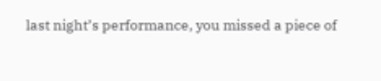last night’s performance, you missed a piece of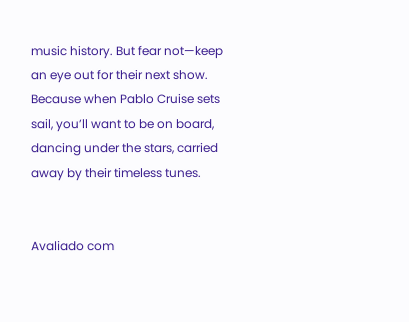music history. But fear not—keep an eye out for their next show. Because when Pablo Cruise sets sail, you’ll want to be on board, dancing under the stars, carried away by their timeless tunes.


Avaliado com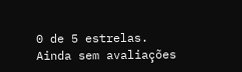0 de 5 estrelas.
Ainda sem avaliações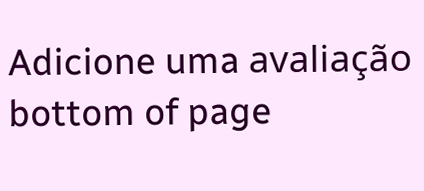Adicione uma avaliação
bottom of page